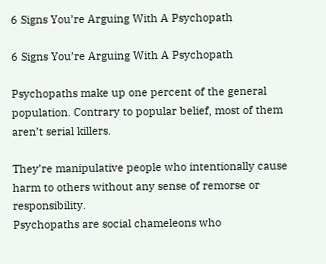6 Signs You’re Arguing With A Psychopath

6 Signs You’re Arguing With A Psychopath

Psychopaths make up one percent of the general population. Contrary to popular belief, most of them aren’t serial killers.

They’re manipulative people who intentionally cause harm to others without any sense of remorse or responsibility.
Psychopaths are social chameleons who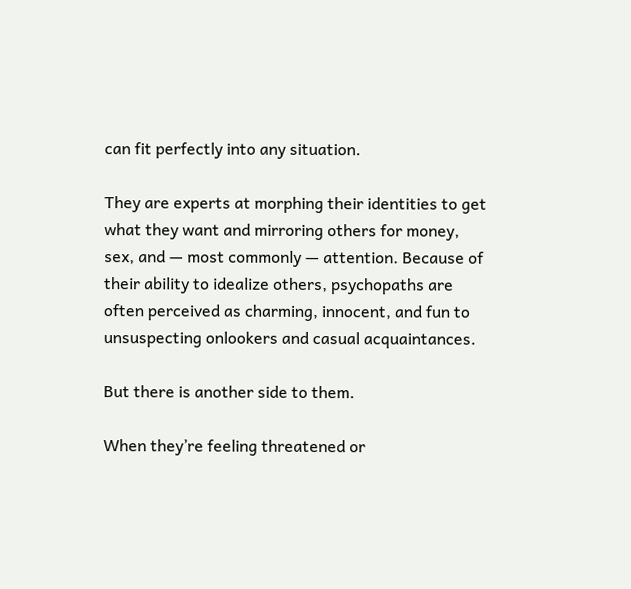can fit perfectly into any situation.

They are experts at morphing their identities to get what they want and mirroring others for money, sex, and — most commonly — attention. Because of their ability to idealize others, psychopaths are often perceived as charming, innocent, and fun to unsuspecting onlookers and casual acquaintances.

But there is another side to them.

When they’re feeling threatened or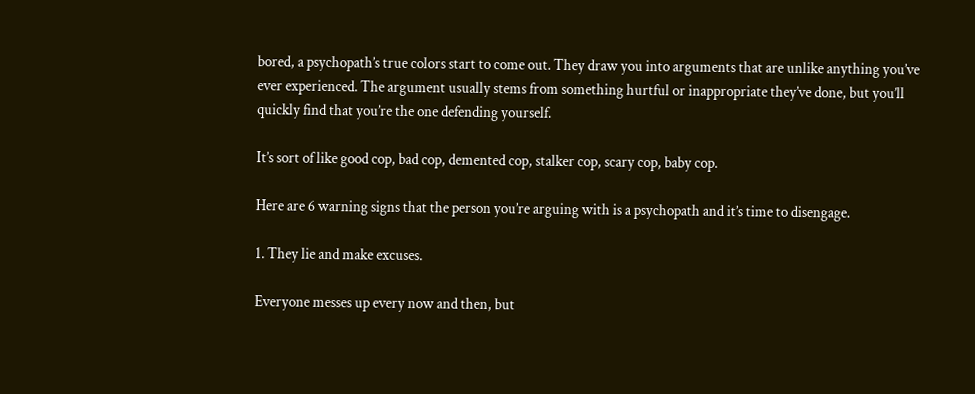bored, a psychopath’s true colors start to come out. They draw you into arguments that are unlike anything you’ve ever experienced. The argument usually stems from something hurtful or inappropriate they’ve done, but you’ll quickly find that you’re the one defending yourself.

It’s sort of like good cop, bad cop, demented cop, stalker cop, scary cop, baby cop.

Here are 6 warning signs that the person you’re arguing with is a psychopath and it’s time to disengage.

1. They lie and make excuses.

Everyone messes up every now and then, but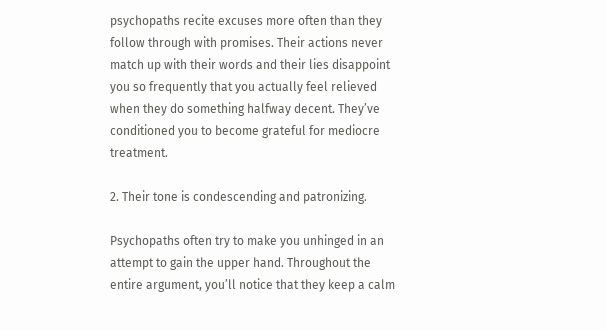psychopaths recite excuses more often than they follow through with promises. Their actions never match up with their words and their lies disappoint you so frequently that you actually feel relieved when they do something halfway decent. They’ve conditioned you to become grateful for mediocre treatment.

2. Their tone is condescending and patronizing.

Psychopaths often try to make you unhinged in an attempt to gain the upper hand. Throughout the entire argument, you’ll notice that they keep a calm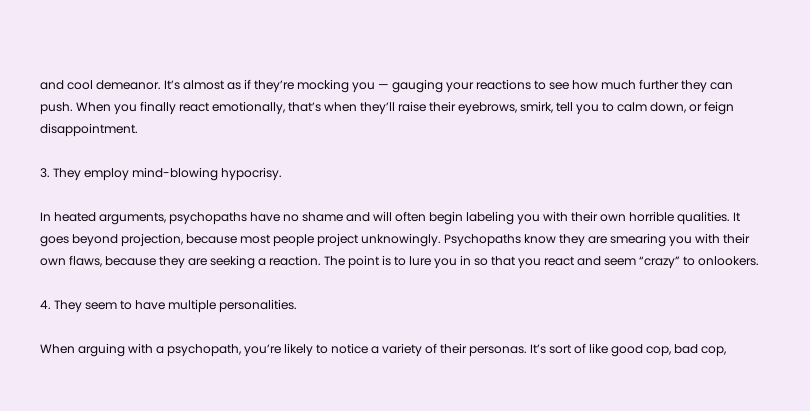and cool demeanor. It’s almost as if they’re mocking you — gauging your reactions to see how much further they can push. When you finally react emotionally, that’s when they’ll raise their eyebrows, smirk, tell you to calm down, or feign disappointment.

3. They employ mind-blowing hypocrisy.

In heated arguments, psychopaths have no shame and will often begin labeling you with their own horrible qualities. It goes beyond projection, because most people project unknowingly. Psychopaths know they are smearing you with their own flaws, because they are seeking a reaction. The point is to lure you in so that you react and seem “crazy” to onlookers.

4. They seem to have multiple personalities.

When arguing with a psychopath, you’re likely to notice a variety of their personas. It’s sort of like good cop, bad cop,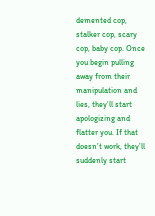demented cop, stalker cop, scary cop, baby cop. Once you begin pulling away from their manipulation and lies, they’ll start apologizing and flatter you. If that doesn’t work, they’ll suddenly start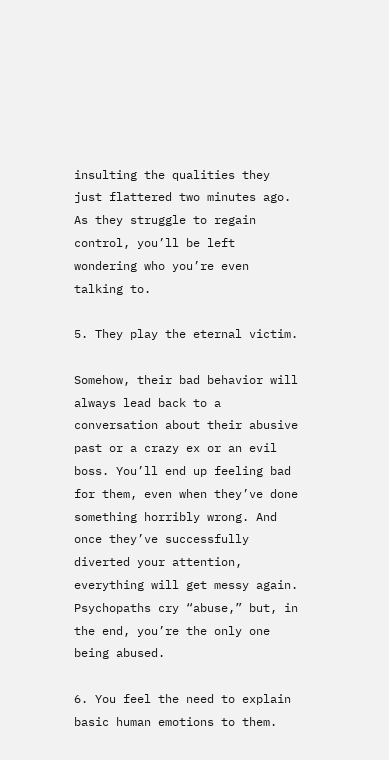insulting the qualities they just flattered two minutes ago. As they struggle to regain control, you’ll be left wondering who you’re even talking to.

5. They play the eternal victim.

Somehow, their bad behavior will always lead back to a conversation about their abusive past or a crazy ex or an evil boss. You’ll end up feeling bad for them, even when they’ve done something horribly wrong. And once they’ve successfully diverted your attention, everything will get messy again. Psychopaths cry “abuse,” but, in the end, you’re the only one being abused.

6. You feel the need to explain basic human emotions to them.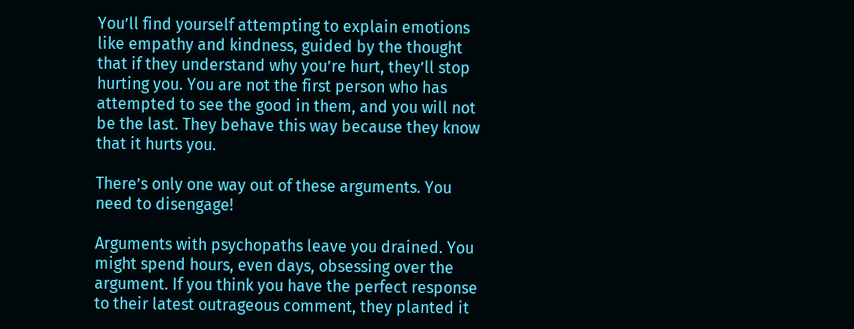You’ll find yourself attempting to explain emotions like empathy and kindness, guided by the thought that if they understand why you’re hurt, they’ll stop hurting you. You are not the first person who has attempted to see the good in them, and you will not be the last. They behave this way because they know that it hurts you.

There’s only one way out of these arguments. You need to disengage!

Arguments with psychopaths leave you drained. You might spend hours, even days, obsessing over the argument. If you think you have the perfect response to their latest outrageous comment, they planted it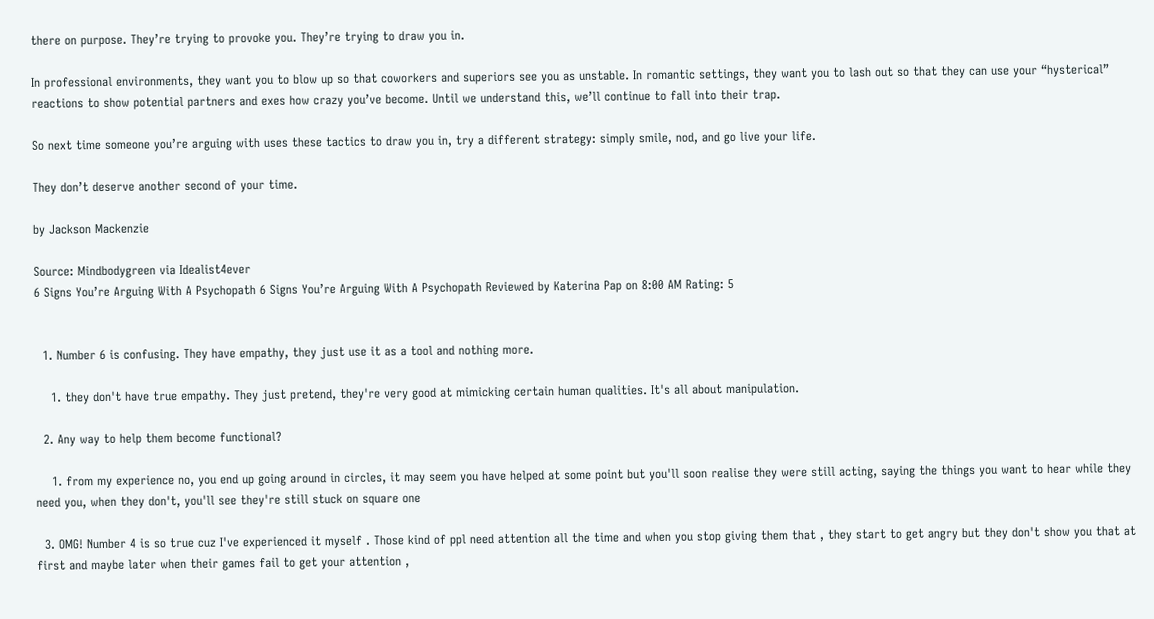there on purpose. They’re trying to provoke you. They’re trying to draw you in.

In professional environments, they want you to blow up so that coworkers and superiors see you as unstable. In romantic settings, they want you to lash out so that they can use your “hysterical” reactions to show potential partners and exes how crazy you’ve become. Until we understand this, we’ll continue to fall into their trap.

So next time someone you’re arguing with uses these tactics to draw you in, try a different strategy: simply smile, nod, and go live your life.

They don’t deserve another second of your time.

by Jackson Mackenzie

Source: Mindbodygreen via Idealist4ever
6 Signs You’re Arguing With A Psychopath 6 Signs You’re Arguing With A Psychopath Reviewed by Katerina Pap on 8:00 AM Rating: 5


  1. Number 6 is confusing. They have empathy, they just use it as a tool and nothing more.

    1. they don't have true empathy. They just pretend, they're very good at mimicking certain human qualities. It's all about manipulation.

  2. Any way to help them become functional?

    1. from my experience no, you end up going around in circles, it may seem you have helped at some point but you'll soon realise they were still acting, saying the things you want to hear while they need you, when they don't, you'll see they're still stuck on square one

  3. OMG! Number 4 is so true cuz I've experienced it myself . Those kind of ppl need attention all the time and when you stop giving them that , they start to get angry but they don't show you that at first and maybe later when their games fail to get your attention ,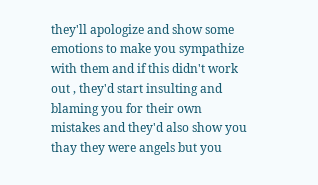they'll apologize and show some emotions to make you sympathize with them and if this didn't work out , they'd start insulting and blaming you for their own mistakes and they'd also show you thay they were angels but you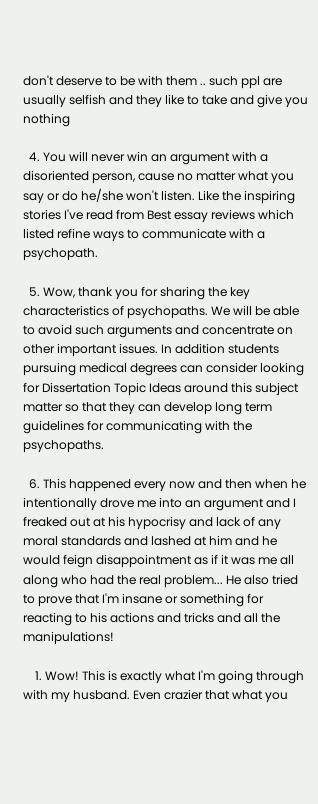don't deserve to be with them .. such ppl are usually selfish and they like to take and give you nothing

  4. You will never win an argument with a disoriented person, cause no matter what you say or do he/she won't listen. Like the inspiring stories I've read from Best essay reviews which listed refine ways to communicate with a psychopath.

  5. Wow, thank you for sharing the key characteristics of psychopaths. We will be able to avoid such arguments and concentrate on other important issues. In addition students pursuing medical degrees can consider looking for Dissertation Topic Ideas around this subject matter so that they can develop long term guidelines for communicating with the psychopaths.

  6. This happened every now and then when he intentionally drove me into an argument and I freaked out at his hypocrisy and lack of any moral standards and lashed at him and he would feign disappointment as if it was me all along who had the real problem... He also tried to prove that I'm insane or something for reacting to his actions and tricks and all the manipulations!

    1. Wow! This is exactly what I'm going through with my husband. Even crazier that what you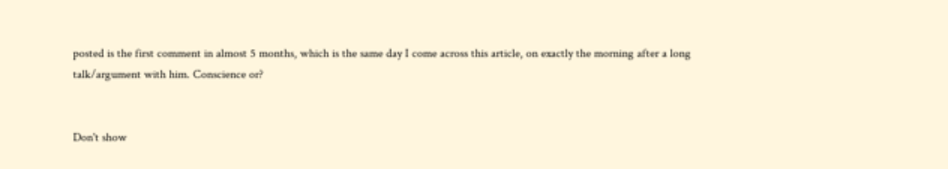posted is the first comment in almost 5 months, which is the same day I come across this article, on exactly the morning after a long talk/argument with him. Conscience or?


Don't show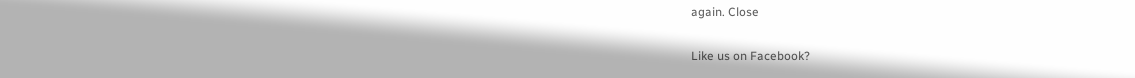again. Close

Like us on Facebook?